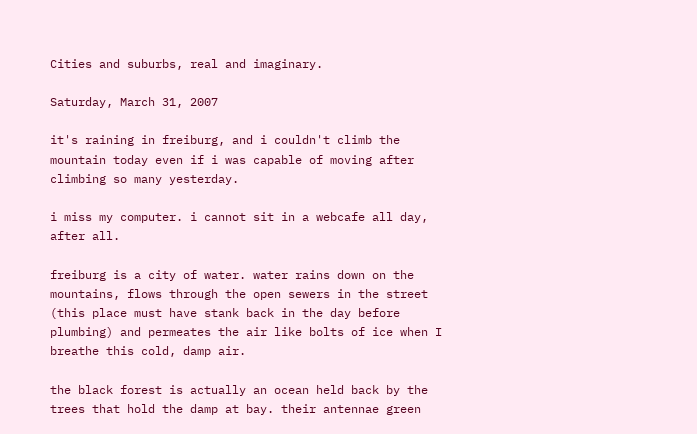Cities and suburbs, real and imaginary.

Saturday, March 31, 2007

it's raining in freiburg, and i couldn't climb the mountain today even if i was capable of moving after climbing so many yesterday.

i miss my computer. i cannot sit in a webcafe all day, after all.

freiburg is a city of water. water rains down on the mountains, flows through the open sewers in the street (this place must have stank back in the day before plumbing) and permeates the air like bolts of ice when I breathe this cold, damp air.

the black forest is actually an ocean held back by the trees that hold the damp at bay. their antennae green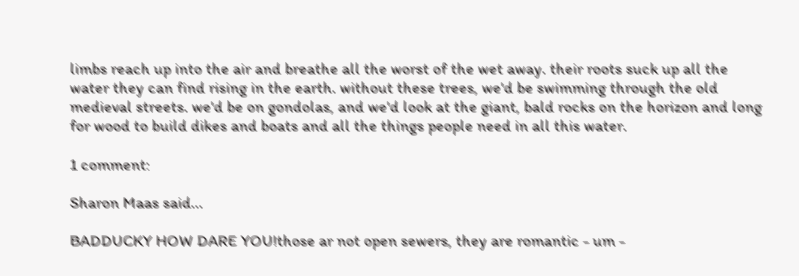limbs reach up into the air and breathe all the worst of the wet away. their roots suck up all the water they can find rising in the earth. without these trees, we'd be swimming through the old medieval streets. we'd be on gondolas, and we'd look at the giant, bald rocks on the horizon and long for wood to build dikes and boats and all the things people need in all this water.

1 comment:

Sharon Maas said...

BADDUCKY HOW DARE YOU!those ar not open sewers, they are romantic - um -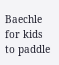Baechle for kids to paddle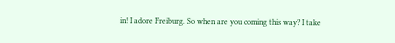in! I adore Freiburg. So when are you coming this way? I take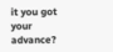it you got your advance?